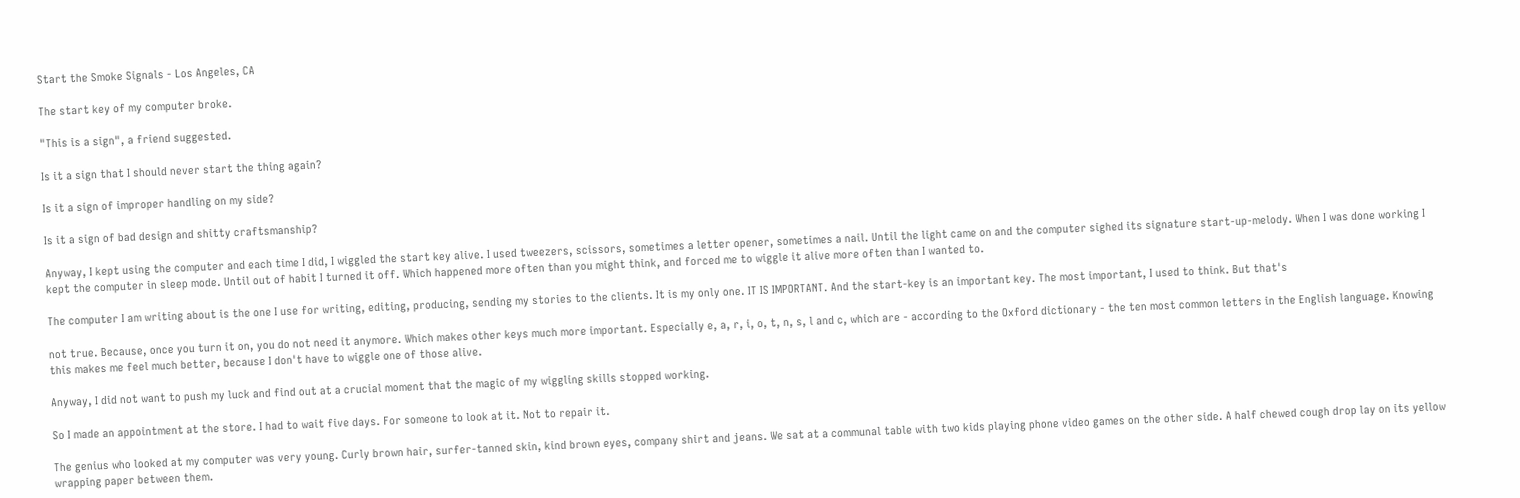Start the Smoke Signals - Los Angeles, CA

The start key of my computer broke.

"This is a sign", a friend suggested.

Is it a sign that I should never start the thing again?

Is it a sign of improper handling on my side?

Is it a sign of bad design and shitty craftsmanship?

Anyway, I kept using the computer and each time I did, I wiggled the start key alive. I used tweezers, scissors, sometimes a letter opener, sometimes a nail. Until the light came on and the computer sighed its signature start-up-melody. When I was done working I kept the computer in sleep mode. Until out of habit I turned it off. Which happened more often than you might think, and forced me to wiggle it alive more often than I wanted to.

The computer I am writing about is the one I use for writing, editing, producing, sending my stories to the clients. It is my only one. IT IS IMPORTANT. And the start-key is an important key. The most important, I used to think. But that's

not true. Because, once you turn it on, you do not need it anymore. Which makes other keys much more important. Especially e, a, r, i, o, t, n, s, l and c, which are - according to the Oxford dictionary - the ten most common letters in the English language. Knowing this makes me feel much better, because I don't have to wiggle one of those alive.

Anyway, I did not want to push my luck and find out at a crucial moment that the magic of my wiggling skills stopped working.

So I made an appointment at the store. I had to wait five days. For someone to look at it. Not to repair it.

The genius who looked at my computer was very young. Curly brown hair, surfer-tanned skin, kind brown eyes, company shirt and jeans. We sat at a communal table with two kids playing phone video games on the other side. A half chewed cough drop lay on its yellow wrapping paper between them.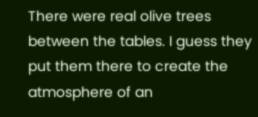There were real olive trees between the tables. I guess they put them there to create the atmosphere of an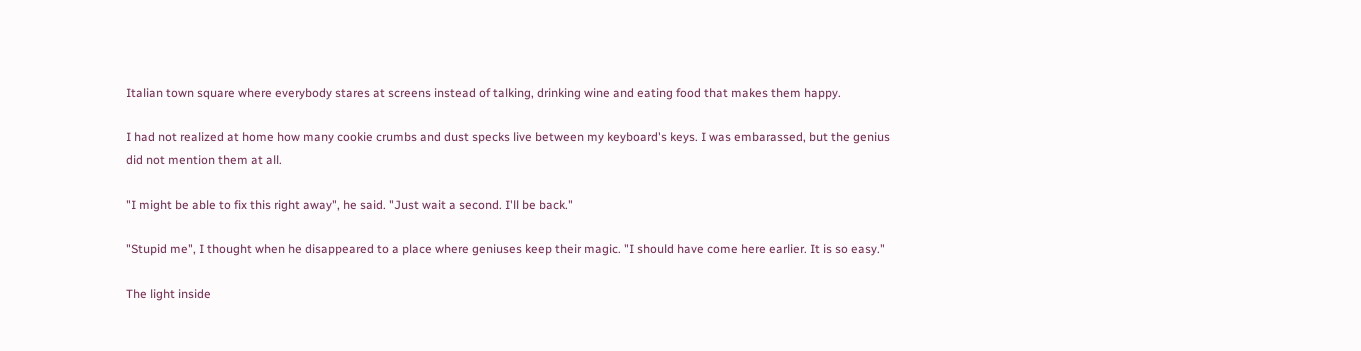Italian town square where everybody stares at screens instead of talking, drinking wine and eating food that makes them happy.

I had not realized at home how many cookie crumbs and dust specks live between my keyboard's keys. I was embarassed, but the genius did not mention them at all.

"I might be able to fix this right away", he said. "Just wait a second. I'll be back."

"Stupid me", I thought when he disappeared to a place where geniuses keep their magic. "I should have come here earlier. It is so easy."

The light inside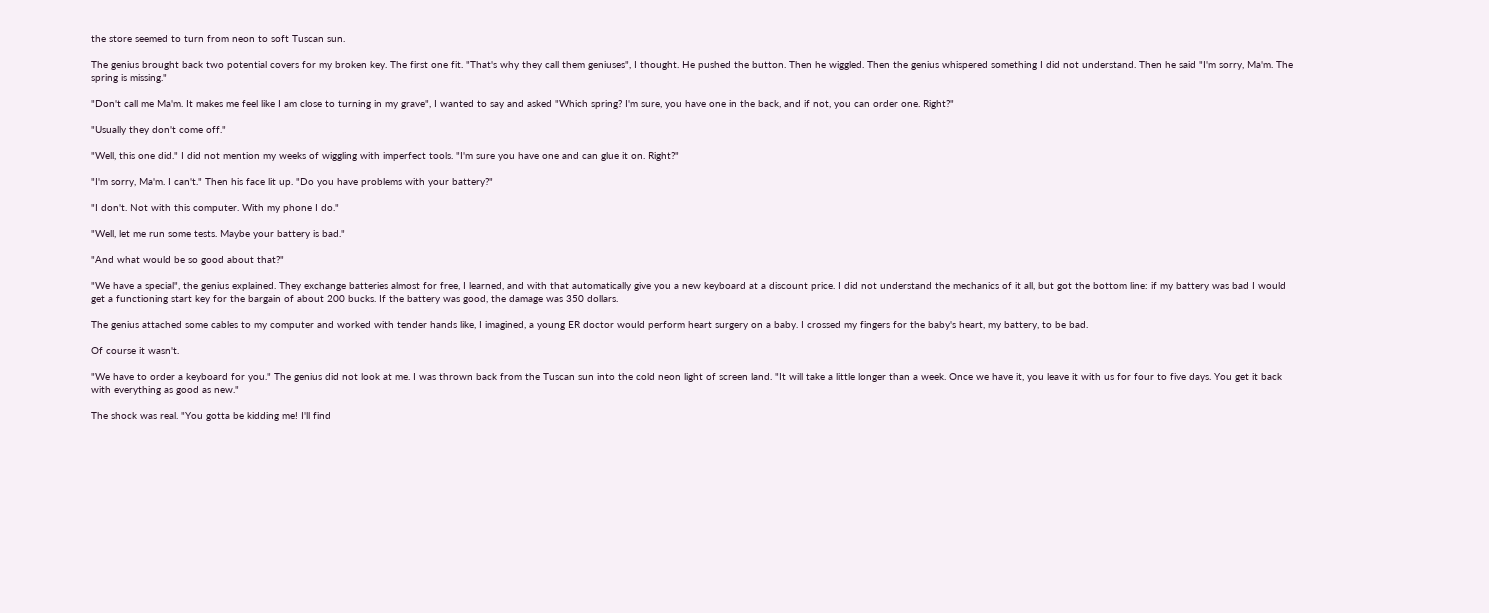the store seemed to turn from neon to soft Tuscan sun.

The genius brought back two potential covers for my broken key. The first one fit. "That's why they call them geniuses", I thought. He pushed the button. Then he wiggled. Then the genius whispered something I did not understand. Then he said "I'm sorry, Ma'm. The spring is missing."

"Don't call me Ma'm. It makes me feel like I am close to turning in my grave", I wanted to say and asked "Which spring? I'm sure, you have one in the back, and if not, you can order one. Right?"

"Usually they don't come off."

"Well, this one did." I did not mention my weeks of wiggling with imperfect tools. "I'm sure you have one and can glue it on. Right?"

"I'm sorry, Ma'm. I can't." Then his face lit up. "Do you have problems with your battery?"

"I don't. Not with this computer. With my phone I do."

"Well, let me run some tests. Maybe your battery is bad."

"And what would be so good about that?"

"We have a special", the genius explained. They exchange batteries almost for free, I learned, and with that automatically give you a new keyboard at a discount price. I did not understand the mechanics of it all, but got the bottom line: if my battery was bad I would get a functioning start key for the bargain of about 200 bucks. If the battery was good, the damage was 350 dollars.

The genius attached some cables to my computer and worked with tender hands like, I imagined, a young ER doctor would perform heart surgery on a baby. I crossed my fingers for the baby's heart, my battery, to be bad.

Of course it wasn't.

"We have to order a keyboard for you." The genius did not look at me. I was thrown back from the Tuscan sun into the cold neon light of screen land. "It will take a little longer than a week. Once we have it, you leave it with us for four to five days. You get it back with everything as good as new."

The shock was real. "You gotta be kidding me! I'll find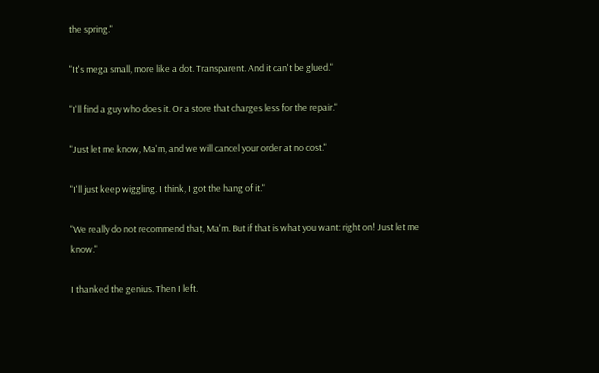the spring."

"It's mega small, more like a dot. Transparent. And it can't be glued."

"I'll find a guy who does it. Or a store that charges less for the repair."

"Just let me know, Ma'm, and we will cancel your order at no cost."

"I'll just keep wiggling. I think, I got the hang of it."

"We really do not recommend that, Ma'm. But if that is what you want: right on! Just let me know."

I thanked the genius. Then I left.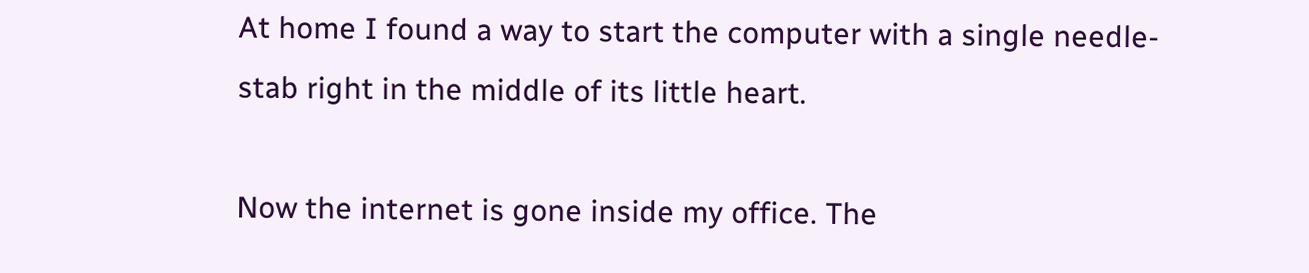At home I found a way to start the computer with a single needle-stab right in the middle of its little heart.

Now the internet is gone inside my office. The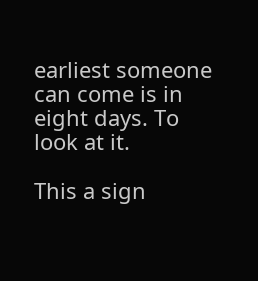earliest someone can come is in eight days. To look at it.

This a sign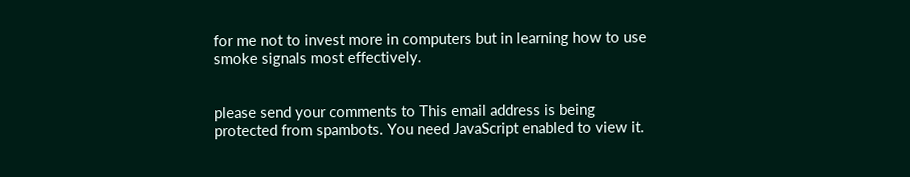for me not to invest more in computers but in learning how to use smoke signals most effectively.


please send your comments to This email address is being protected from spambots. You need JavaScript enabled to view it.